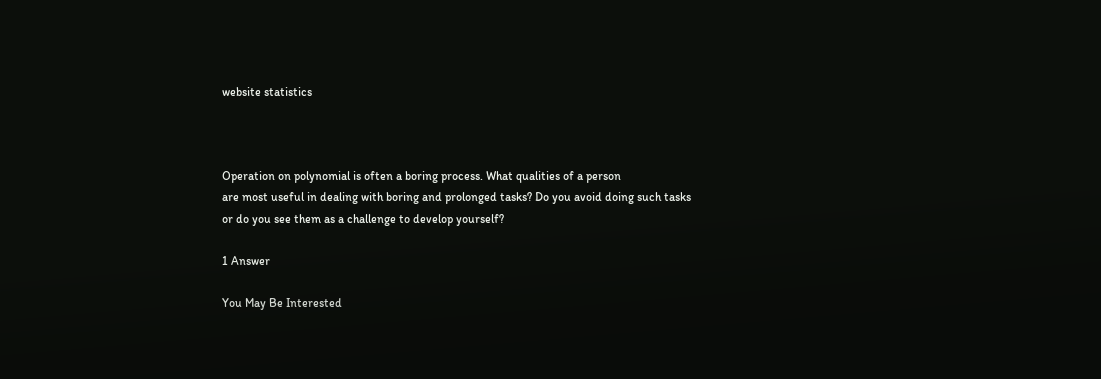website statistics



Operation on polynomial is often a boring process. What qualities of a person
are most useful in dealing with boring and prolonged tasks? Do you avoid doing such tasks
or do you see them as a challenge to develop yourself?

1 Answer

You May Be Interested